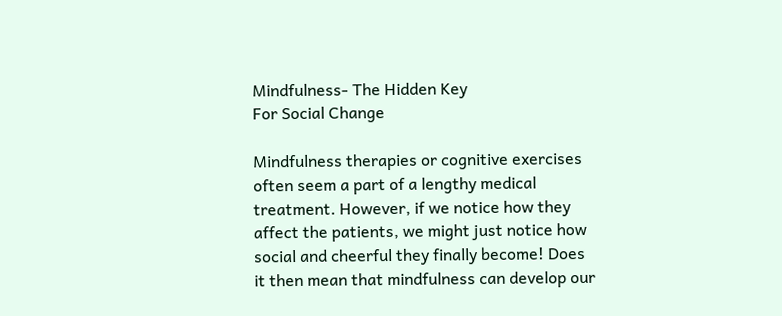Mindfulness- The Hidden Key
For Social Change

Mindfulness therapies or cognitive exercises often seem a part of a lengthy medical treatment. However, if we notice how they affect the patients, we might just notice how social and cheerful they finally become! Does it then mean that mindfulness can develop our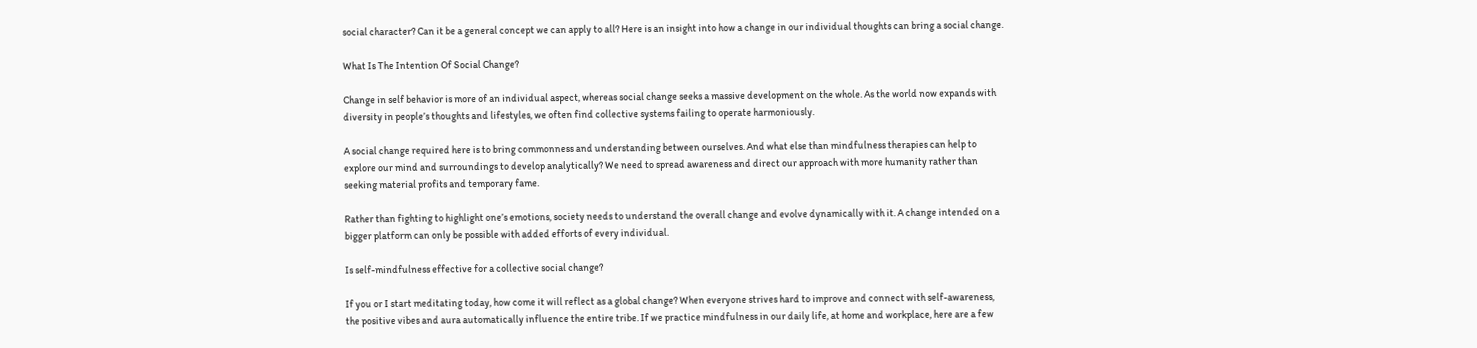social character? Can it be a general concept we can apply to all? Here is an insight into how a change in our individual thoughts can bring a social change.

What Is The Intention Of Social Change?

Change in self behavior is more of an individual aspect, whereas social change seeks a massive development on the whole. As the world now expands with diversity in people’s thoughts and lifestyles, we often find collective systems failing to operate harmoniously.

A social change required here is to bring commonness and understanding between ourselves. And what else than mindfulness therapies can help to explore our mind and surroundings to develop analytically? We need to spread awareness and direct our approach with more humanity rather than seeking material profits and temporary fame.

Rather than fighting to highlight one’s emotions, society needs to understand the overall change and evolve dynamically with it. A change intended on a bigger platform can only be possible with added efforts of every individual.

Is self-mindfulness effective for a collective social change?

If you or I start meditating today, how come it will reflect as a global change? When everyone strives hard to improve and connect with self-awareness, the positive vibes and aura automatically influence the entire tribe. If we practice mindfulness in our daily life, at home and workplace, here are a few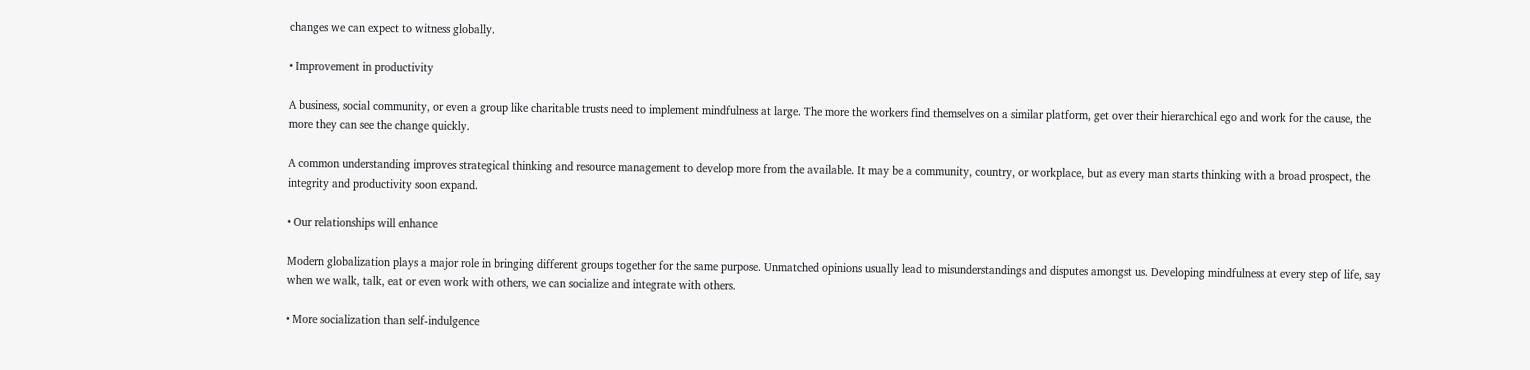changes we can expect to witness globally.

• Improvement in productivity

A business, social community, or even a group like charitable trusts need to implement mindfulness at large. The more the workers find themselves on a similar platform, get over their hierarchical ego and work for the cause, the more they can see the change quickly.

A common understanding improves strategical thinking and resource management to develop more from the available. It may be a community, country, or workplace, but as every man starts thinking with a broad prospect, the integrity and productivity soon expand.

• Our relationships will enhance

Modern globalization plays a major role in bringing different groups together for the same purpose. Unmatched opinions usually lead to misunderstandings and disputes amongst us. Developing mindfulness at every step of life, say when we walk, talk, eat or even work with others, we can socialize and integrate with others.

• More socialization than self-indulgence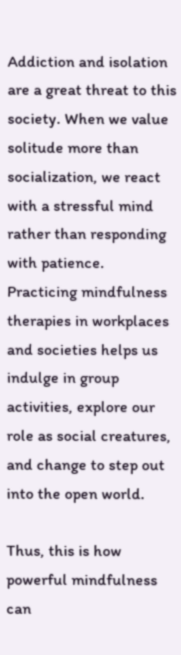Addiction and isolation are a great threat to this society. When we value solitude more than socialization, we react with a stressful mind rather than responding with patience. Practicing mindfulness therapies in workplaces and societies helps us indulge in group activities, explore our role as social creatures, and change to step out into the open world.

Thus, this is how powerful mindfulness can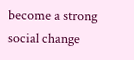become a strong social change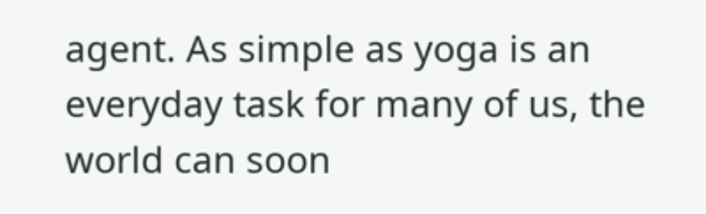agent. As simple as yoga is an everyday task for many of us, the world can soon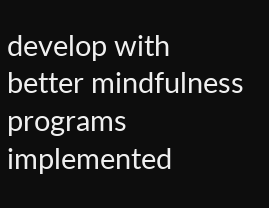develop with better mindfulness programs implemented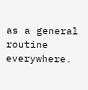as a general routine everywhere.